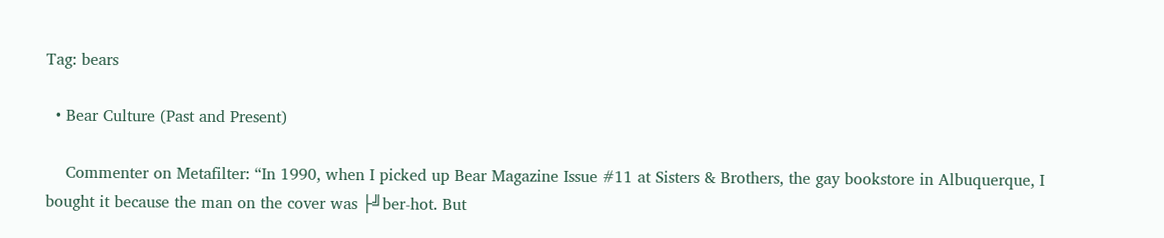Tag: bears

  • Bear Culture (Past and Present)

    Commenter on Metafilter: “In 1990, when I picked up Bear Magazine Issue #11 at Sisters & Brothers, the gay bookstore in Albuquerque, I bought it because the man on the cover was ├╝ber-hot. But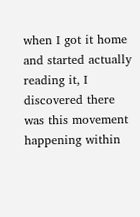when I got it home and started actually reading it, I discovered there was this movement happening within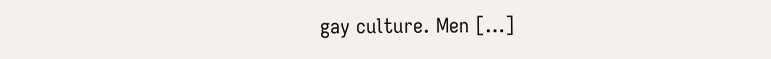gay culture. Men […]